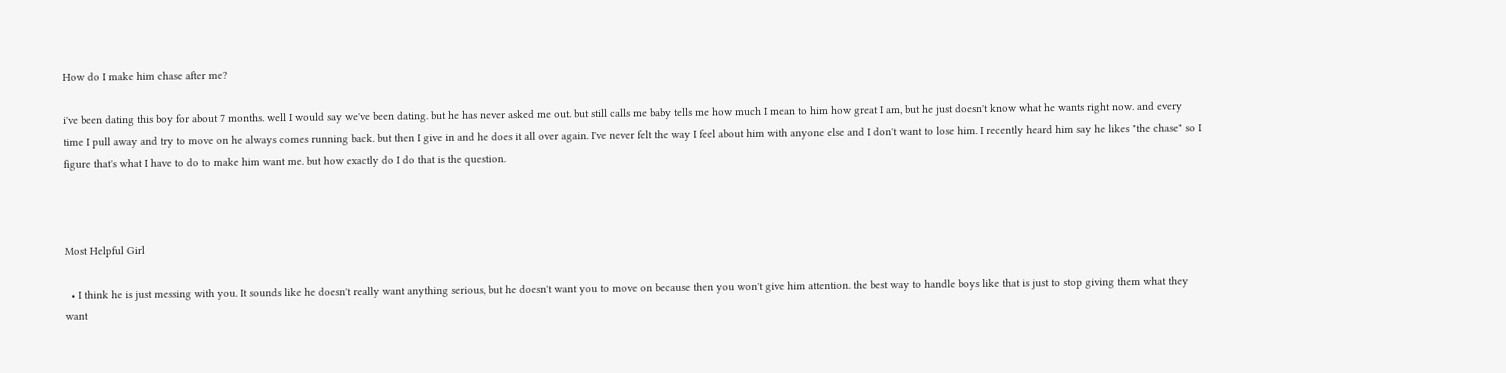How do I make him chase after me?

i've been dating this boy for about 7 months. well I would say we've been dating. but he has never asked me out. but still calls me baby tells me how much I mean to him how great I am, but he just doesn't know what he wants right now. and every time I pull away and try to move on he always comes running back. but then I give in and he does it all over again. I've never felt the way I feel about him with anyone else and I don't want to lose him. I recently heard him say he likes "the chase" so I figure that's what I have to do to make him want me. but how exactly do I do that is the question.



Most Helpful Girl

  • I think he is just messing with you. It sounds like he doesn't really want anything serious, but he doesn't want you to move on because then you won't give him attention. the best way to handle boys like that is just to stop giving them what they want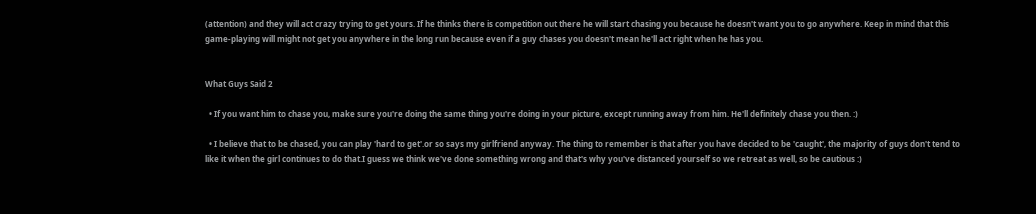(attention) and they will act crazy trying to get yours. If he thinks there is competition out there he will start chasing you because he doesn't want you to go anywhere. Keep in mind that this game-playing will might not get you anywhere in the long run because even if a guy chases you doesn't mean he'll act right when he has you.


What Guys Said 2

  • If you want him to chase you, make sure you're doing the same thing you're doing in your picture, except running away from him. He'll definitely chase you then. :)

  • I believe that to be chased, you can play 'hard to get'.or so says my girlfriend anyway. The thing to remember is that after you have decided to be 'caught', the majority of guys don't tend to like it when the girl continues to do that.I guess we think we've done something wrong and that's why you've distanced yourself so we retreat as well, so be cautious :)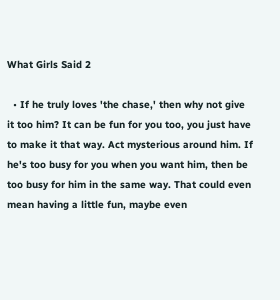What Girls Said 2

  • If he truly loves 'the chase,' then why not give it too him? It can be fun for you too, you just have to make it that way. Act mysterious around him. If he's too busy for you when you want him, then be too busy for him in the same way. That could even mean having a little fun, maybe even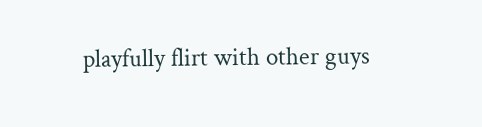playfully flirt with other guys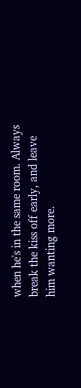when he's in the same room. Always break the kiss off early, and leave him wanting more.